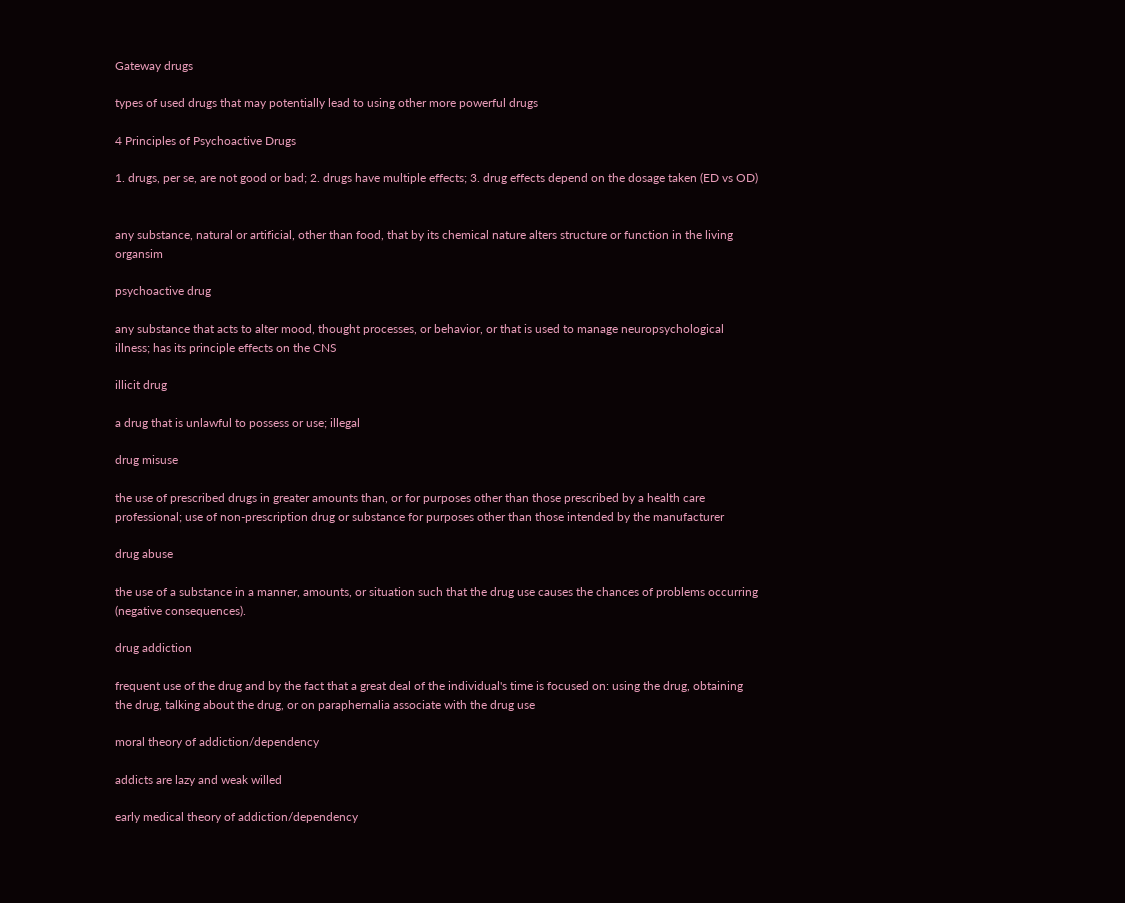Gateway drugs

types of used drugs that may potentially lead to using other more powerful drugs

4 Principles of Psychoactive Drugs

1. drugs, per se, are not good or bad; 2. drugs have multiple effects; 3. drug effects depend on the dosage taken (ED vs OD)


any substance, natural or artificial, other than food, that by its chemical nature alters structure or function in the living organsim

psychoactive drug

any substance that acts to alter mood, thought processes, or behavior, or that is used to manage neuropsychological illness; has its principle effects on the CNS

illicit drug

a drug that is unlawful to possess or use; illegal

drug misuse

the use of prescribed drugs in greater amounts than, or for purposes other than those prescribed by a health care professional; use of non-prescription drug or substance for purposes other than those intended by the manufacturer

drug abuse

the use of a substance in a manner, amounts, or situation such that the drug use causes the chances of problems occurring (negative consequences).

drug addiction

frequent use of the drug and by the fact that a great deal of the individual's time is focused on: using the drug, obtaining the drug, talking about the drug, or on paraphernalia associate with the drug use

moral theory of addiction/dependency

addicts are lazy and weak willed

early medical theory of addiction/dependency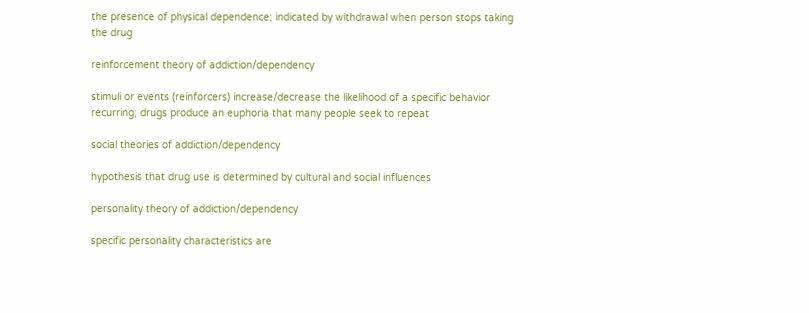the presence of physical dependence; indicated by withdrawal when person stops taking the drug

reinforcement theory of addiction/dependency

stimuli or events (reinforcers) increase/decrease the likelihood of a specific behavior recurring; drugs produce an euphoria that many people seek to repeat

social theories of addiction/dependency

hypothesis that drug use is determined by cultural and social influences

personality theory of addiction/dependency

specific personality characteristics are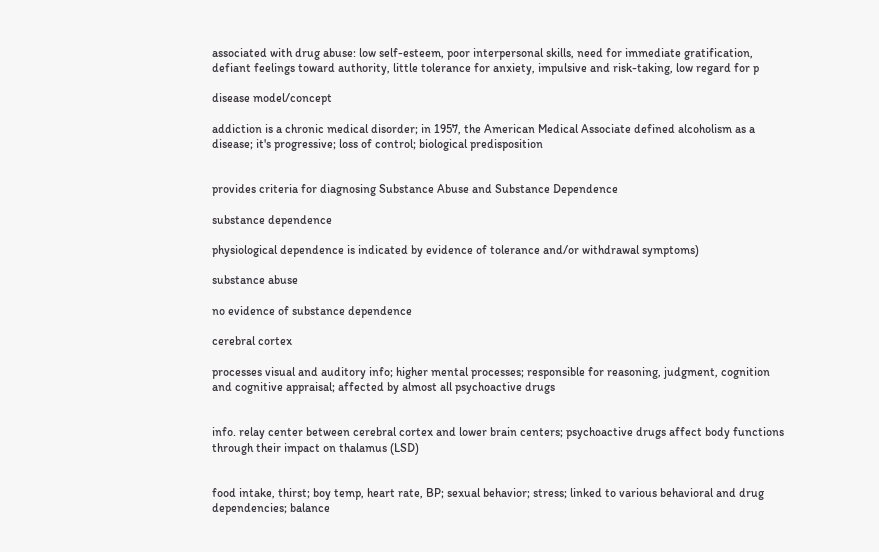associated with drug abuse: low self-esteem, poor interpersonal skills, need for immediate gratification, defiant feelings toward authority, little tolerance for anxiety, impulsive and risk-taking, low regard for p

disease model/concept

addiction is a chronic medical disorder; in 1957, the American Medical Associate defined alcoholism as a disease; it's progressive; loss of control; biological predisposition


provides criteria for diagnosing Substance Abuse and Substance Dependence

substance dependence

physiological dependence is indicated by evidence of tolerance and/or withdrawal symptoms)

substance abuse

no evidence of substance dependence

cerebral cortex

processes visual and auditory info; higher mental processes; responsible for reasoning, judgment, cognition and cognitive appraisal; affected by almost all psychoactive drugs


info. relay center between cerebral cortex and lower brain centers; psychoactive drugs affect body functions through their impact on thalamus (LSD)


food intake, thirst; boy temp, heart rate, BP; sexual behavior; stress; linked to various behavioral and drug dependencies; balance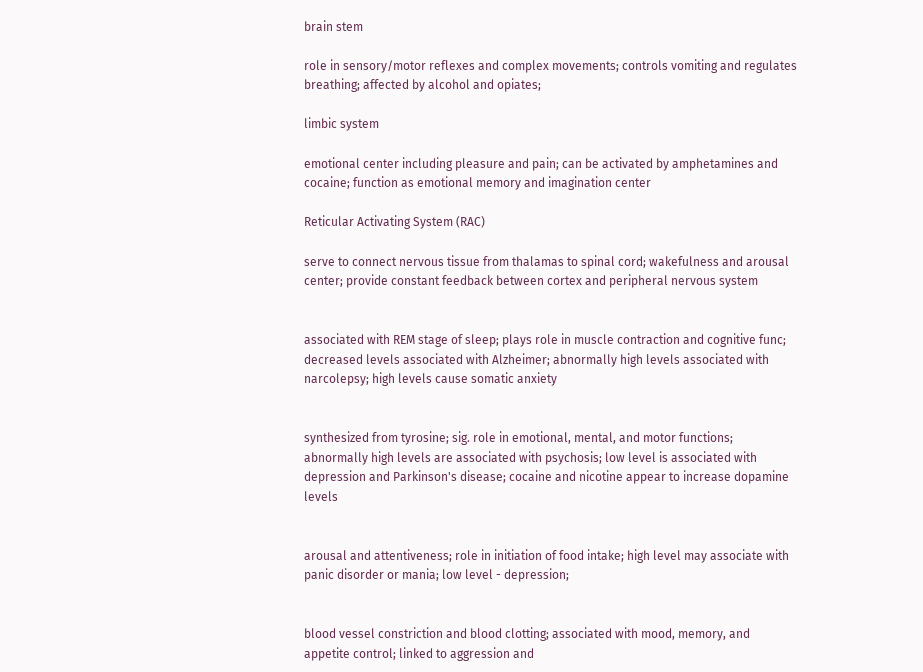brain stem

role in sensory/motor reflexes and complex movements; controls vomiting and regulates breathing; affected by alcohol and opiates;

limbic system

emotional center including pleasure and pain; can be activated by amphetamines and cocaine; function as emotional memory and imagination center

Reticular Activating System (RAC)

serve to connect nervous tissue from thalamas to spinal cord; wakefulness and arousal center; provide constant feedback between cortex and peripheral nervous system


associated with REM stage of sleep; plays role in muscle contraction and cognitive func; decreased levels associated with Alzheimer; abnormally high levels associated with narcolepsy; high levels cause somatic anxiety


synthesized from tyrosine; sig. role in emotional, mental, and motor functions; abnormally high levels are associated with psychosis; low level is associated with depression and Parkinson's disease; cocaine and nicotine appear to increase dopamine levels


arousal and attentiveness; role in initiation of food intake; high level may associate with panic disorder or mania; low level - depression;


blood vessel constriction and blood clotting; associated with mood, memory, and appetite control; linked to aggression and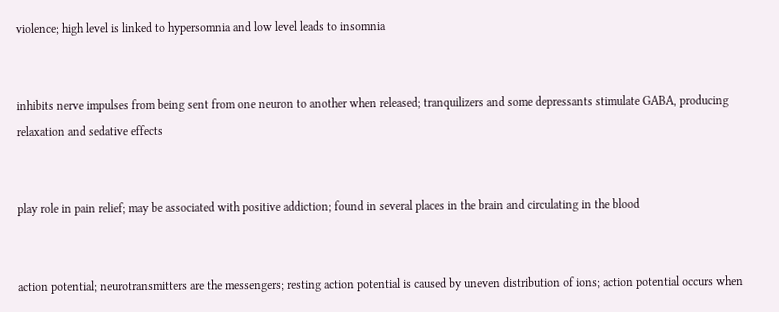violence; high level is linked to hypersomnia and low level leads to insomnia


inhibits nerve impulses from being sent from one neuron to another when released; tranquilizers and some depressants stimulate GABA, producing relaxation and sedative effects


play role in pain relief; may be associated with positive addiction; found in several places in the brain and circulating in the blood


action potential; neurotransmitters are the messengers; resting action potential is caused by uneven distribution of ions; action potential occurs when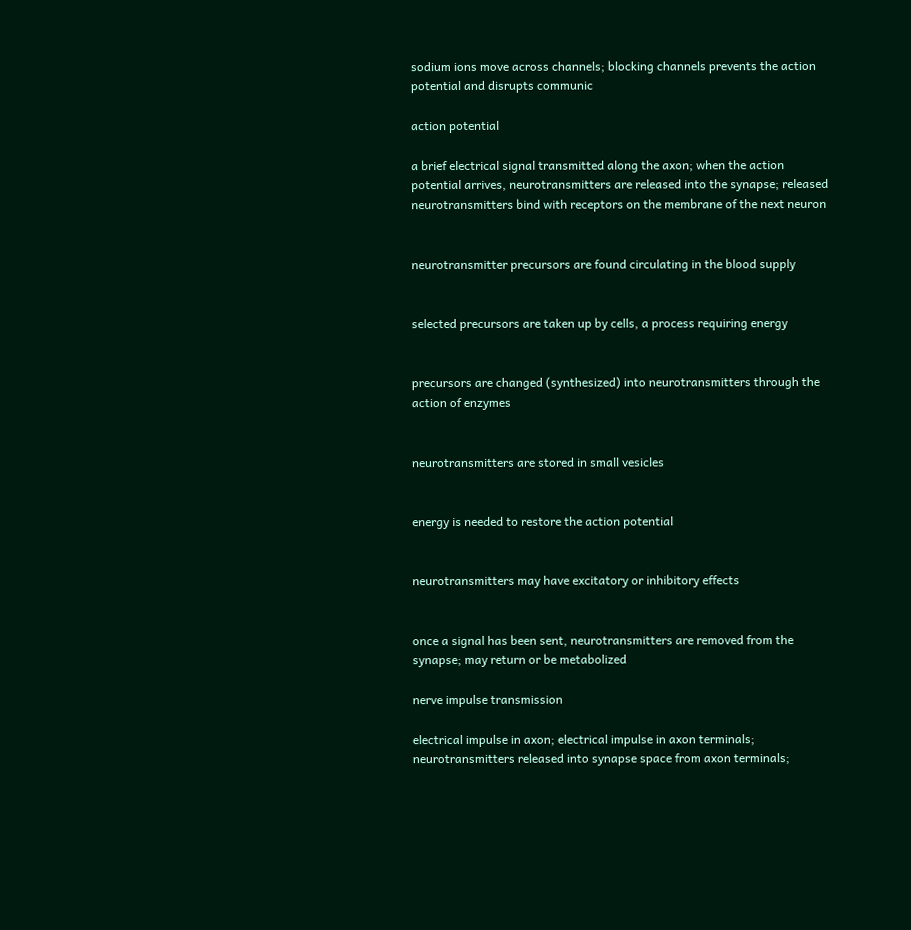sodium ions move across channels; blocking channels prevents the action potential and disrupts communic

action potential

a brief electrical signal transmitted along the axon; when the action potential arrives, neurotransmitters are released into the synapse; released neurotransmitters bind with receptors on the membrane of the next neuron


neurotransmitter precursors are found circulating in the blood supply


selected precursors are taken up by cells, a process requiring energy


precursors are changed (synthesized) into neurotransmitters through the action of enzymes


neurotransmitters are stored in small vesicles


energy is needed to restore the action potential


neurotransmitters may have excitatory or inhibitory effects


once a signal has been sent, neurotransmitters are removed from the synapse; may return or be metabolized

nerve impulse transmission

electrical impulse in axon; electrical impulse in axon terminals; neurotransmitters released into synapse space from axon terminals;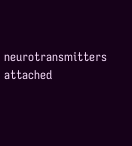neurotransmitters attached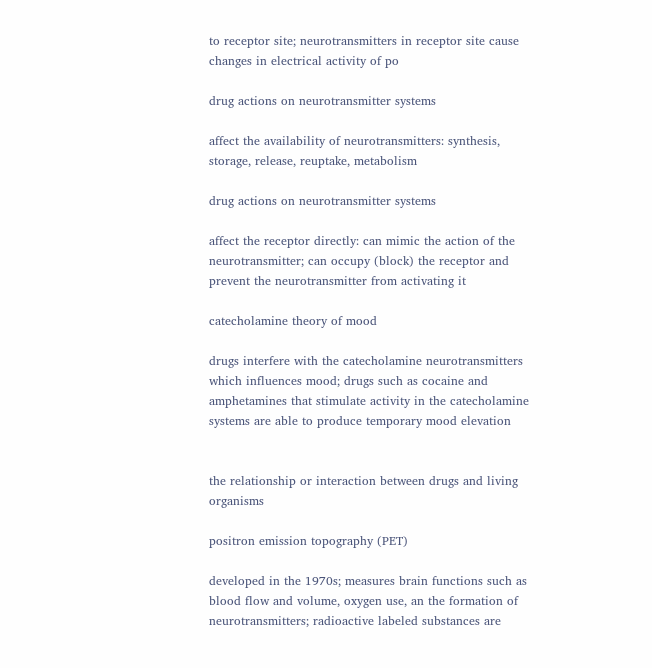to receptor site; neurotransmitters in receptor site cause changes in electrical activity of po

drug actions on neurotransmitter systems

affect the availability of neurotransmitters: synthesis, storage, release, reuptake, metabolism

drug actions on neurotransmitter systems

affect the receptor directly: can mimic the action of the neurotransmitter; can occupy (block) the receptor and prevent the neurotransmitter from activating it

catecholamine theory of mood

drugs interfere with the catecholamine neurotransmitters which influences mood; drugs such as cocaine and amphetamines that stimulate activity in the catecholamine systems are able to produce temporary mood elevation


the relationship or interaction between drugs and living organisms

positron emission topography (PET)

developed in the 1970s; measures brain functions such as blood flow and volume, oxygen use, an the formation of neurotransmitters; radioactive labeled substances are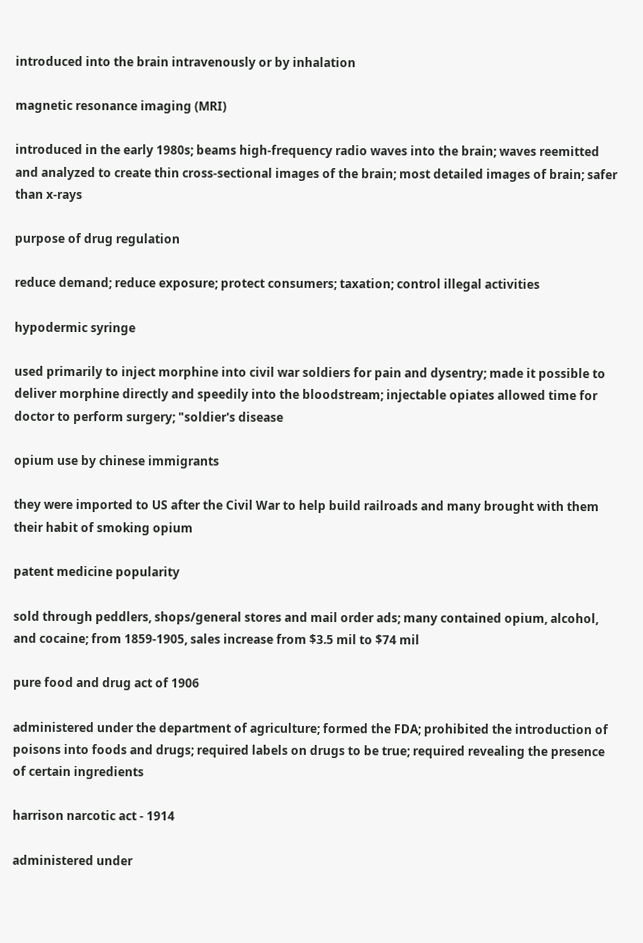introduced into the brain intravenously or by inhalation

magnetic resonance imaging (MRI)

introduced in the early 1980s; beams high-frequency radio waves into the brain; waves reemitted and analyzed to create thin cross-sectional images of the brain; most detailed images of brain; safer than x-rays

purpose of drug regulation

reduce demand; reduce exposure; protect consumers; taxation; control illegal activities

hypodermic syringe

used primarily to inject morphine into civil war soldiers for pain and dysentry; made it possible to deliver morphine directly and speedily into the bloodstream; injectable opiates allowed time for doctor to perform surgery; "soldier's disease

opium use by chinese immigrants

they were imported to US after the Civil War to help build railroads and many brought with them their habit of smoking opium

patent medicine popularity

sold through peddlers, shops/general stores and mail order ads; many contained opium, alcohol, and cocaine; from 1859-1905, sales increase from $3.5 mil to $74 mil

pure food and drug act of 1906

administered under the department of agriculture; formed the FDA; prohibited the introduction of poisons into foods and drugs; required labels on drugs to be true; required revealing the presence of certain ingredients

harrison narcotic act - 1914

administered under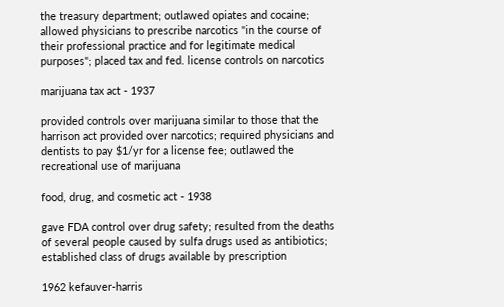the treasury department; outlawed opiates and cocaine; allowed physicians to prescribe narcotics "in the course of their professional practice and for legitimate medical purposes"; placed tax and fed. license controls on narcotics

marijuana tax act - 1937

provided controls over marijuana similar to those that the harrison act provided over narcotics; required physicians and dentists to pay $1/yr for a license fee; outlawed the recreational use of marijuana

food, drug, and cosmetic act - 1938

gave FDA control over drug safety; resulted from the deaths of several people caused by sulfa drugs used as antibiotics; established class of drugs available by prescription

1962 kefauver-harris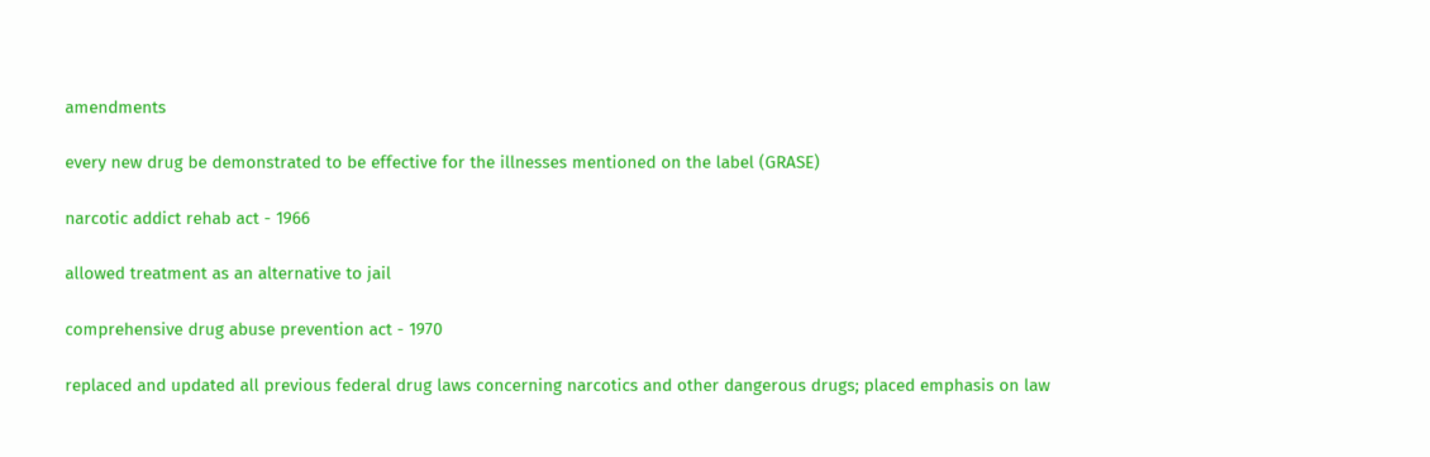amendments

every new drug be demonstrated to be effective for the illnesses mentioned on the label (GRASE)

narcotic addict rehab act - 1966

allowed treatment as an alternative to jail

comprehensive drug abuse prevention act - 1970

replaced and updated all previous federal drug laws concerning narcotics and other dangerous drugs; placed emphasis on law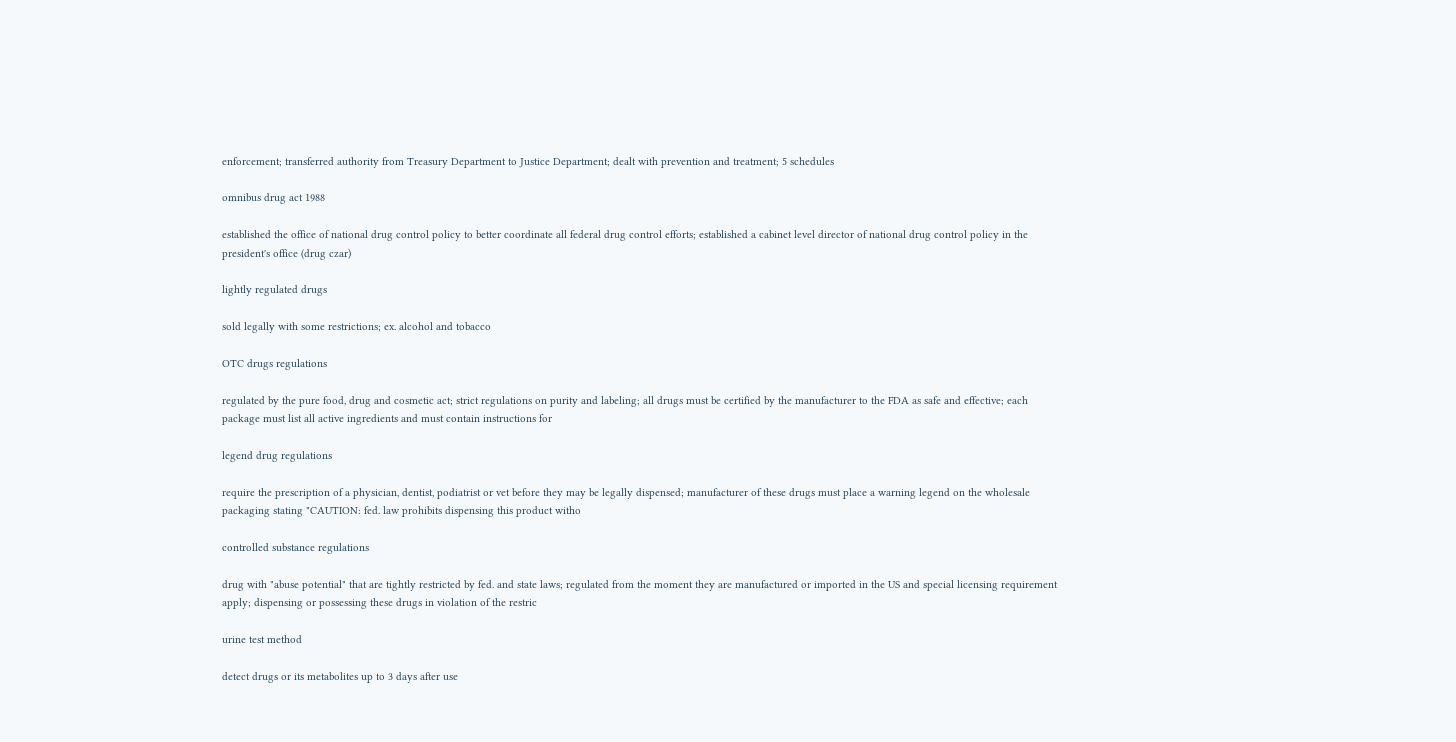enforcement; transferred authority from Treasury Department to Justice Department; dealt with prevention and treatment; 5 schedules

omnibus drug act 1988

established the office of national drug control policy to better coordinate all federal drug control efforts; established a cabinet level director of national drug control policy in the president's office (drug czar)

lightly regulated drugs

sold legally with some restrictions; ex. alcohol and tobacco

OTC drugs regulations

regulated by the pure food, drug and cosmetic act; strict regulations on purity and labeling; all drugs must be certified by the manufacturer to the FDA as safe and effective; each package must list all active ingredients and must contain instructions for

legend drug regulations

require the prescription of a physician, dentist, podiatrist or vet before they may be legally dispensed; manufacturer of these drugs must place a warning legend on the wholesale packaging stating "CAUTION: fed. law prohibits dispensing this product witho

controlled substance regulations

drug with "abuse potential" that are tightly restricted by fed. and state laws; regulated from the moment they are manufactured or imported in the US and special licensing requirement apply; dispensing or possessing these drugs in violation of the restric

urine test method

detect drugs or its metabolites up to 3 days after use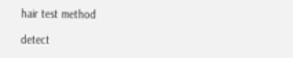hair test method

detect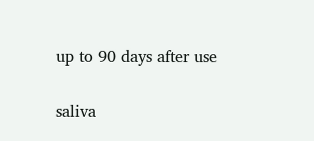up to 90 days after use

saliva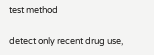test method

detect only recent drug use,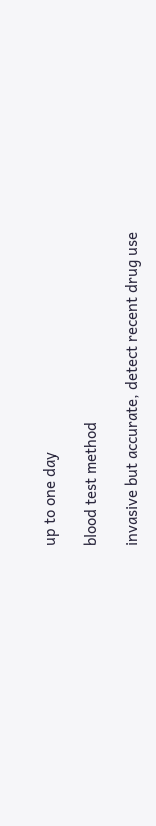up to one day

blood test method

invasive but accurate, detect recent drug use